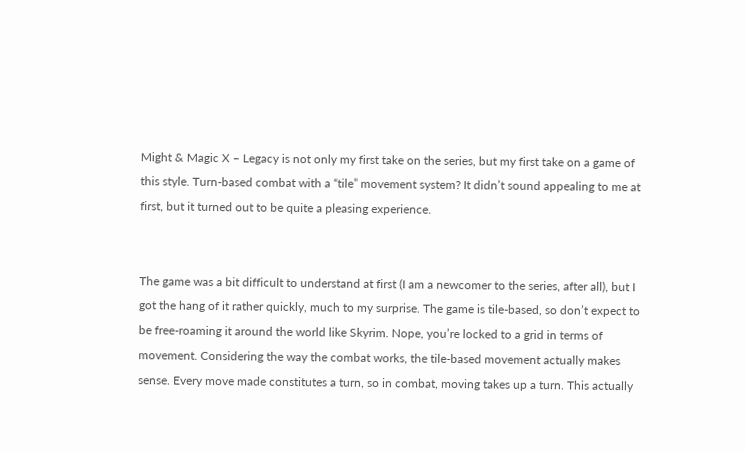Might & Magic X – Legacy is not only my first take on the series, but my first take on a game of this style. Turn-based combat with a “tile” movement system? It didn’t sound appealing to me at first, but it turned out to be quite a pleasing experience.


The game was a bit difficult to understand at first (I am a newcomer to the series, after all), but I got the hang of it rather quickly, much to my surprise. The game is tile-based, so don’t expect to be free-roaming it around the world like Skyrim. Nope, you’re locked to a grid in terms of movement. Considering the way the combat works, the tile-based movement actually makes sense. Every move made constitutes a turn, so in combat, moving takes up a turn. This actually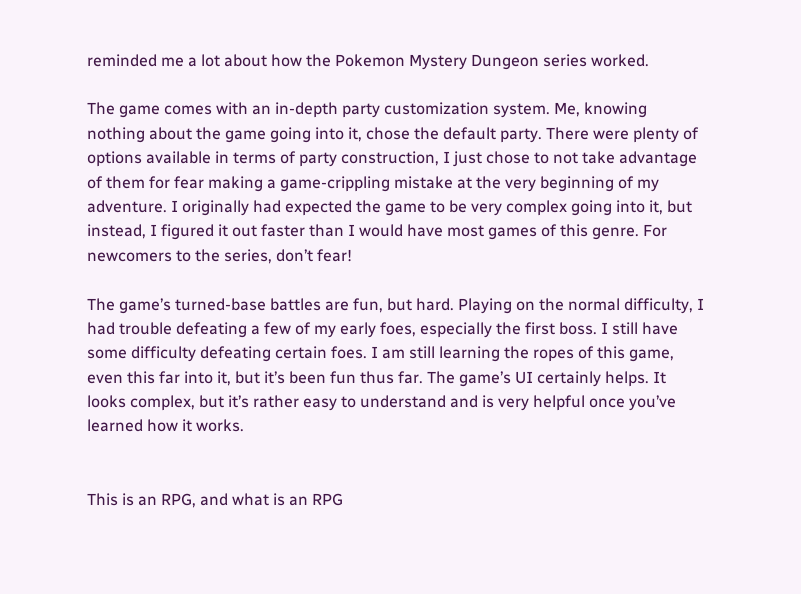reminded me a lot about how the Pokemon Mystery Dungeon series worked.

The game comes with an in-depth party customization system. Me, knowing nothing about the game going into it, chose the default party. There were plenty of options available in terms of party construction, I just chose to not take advantage of them for fear making a game-crippling mistake at the very beginning of my adventure. I originally had expected the game to be very complex going into it, but instead, I figured it out faster than I would have most games of this genre. For newcomers to the series, don’t fear!

The game’s turned-base battles are fun, but hard. Playing on the normal difficulty, I had trouble defeating a few of my early foes, especially the first boss. I still have some difficulty defeating certain foes. I am still learning the ropes of this game, even this far into it, but it’s been fun thus far. The game’s UI certainly helps. It looks complex, but it’s rather easy to understand and is very helpful once you’ve learned how it works.


This is an RPG, and what is an RPG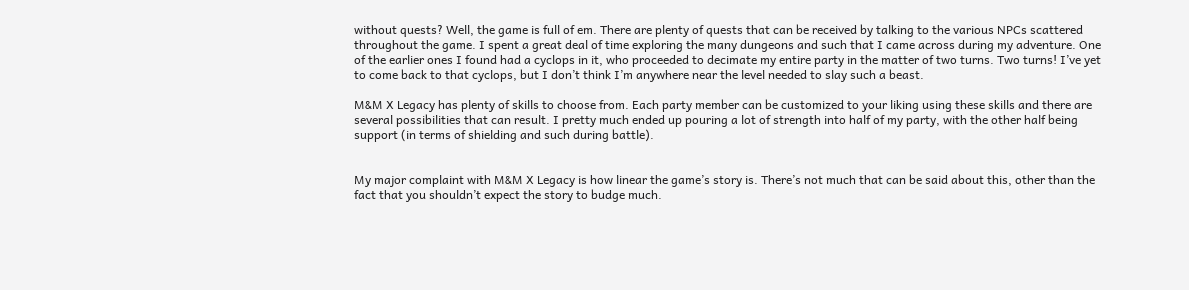without quests? Well, the game is full of em. There are plenty of quests that can be received by talking to the various NPCs scattered throughout the game. I spent a great deal of time exploring the many dungeons and such that I came across during my adventure. One of the earlier ones I found had a cyclops in it, who proceeded to decimate my entire party in the matter of two turns. Two turns! I’ve yet to come back to that cyclops, but I don’t think I’m anywhere near the level needed to slay such a beast.

M&M X Legacy has plenty of skills to choose from. Each party member can be customized to your liking using these skills and there are several possibilities that can result. I pretty much ended up pouring a lot of strength into half of my party, with the other half being support (in terms of shielding and such during battle).


My major complaint with M&M X Legacy is how linear the game’s story is. There’s not much that can be said about this, other than the fact that you shouldn’t expect the story to budge much.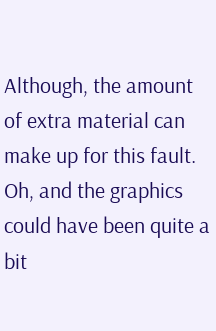Although, the amount of extra material can make up for this fault. Oh, and the graphics could have been quite a bit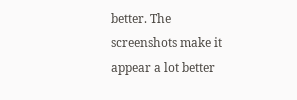better. The screenshots make it appear a lot better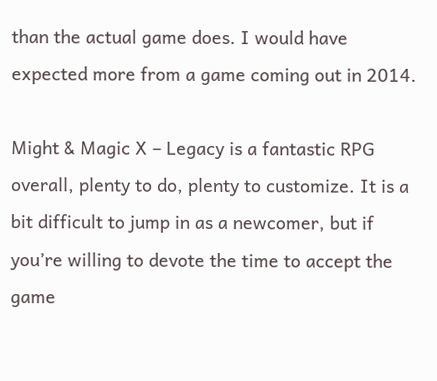than the actual game does. I would have expected more from a game coming out in 2014.

Might & Magic X – Legacy is a fantastic RPG overall, plenty to do, plenty to customize. It is a bit difficult to jump in as a newcomer, but if you’re willing to devote the time to accept the game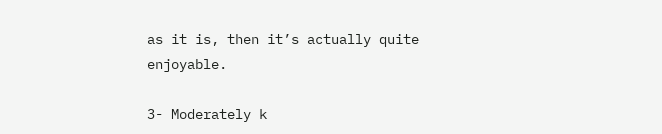as it is, then it’s actually quite enjoyable.

3- Moderately k